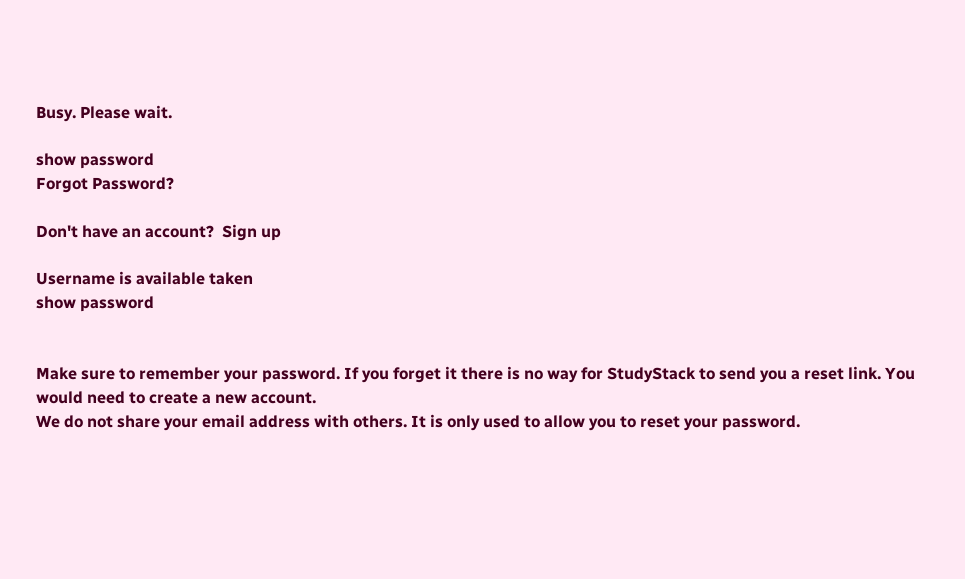Busy. Please wait.

show password
Forgot Password?

Don't have an account?  Sign up

Username is available taken
show password


Make sure to remember your password. If you forget it there is no way for StudyStack to send you a reset link. You would need to create a new account.
We do not share your email address with others. It is only used to allow you to reset your password.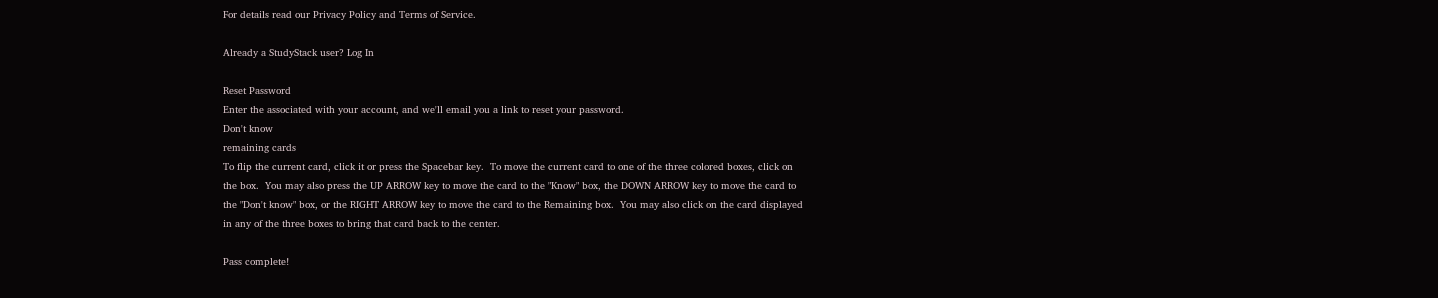For details read our Privacy Policy and Terms of Service.

Already a StudyStack user? Log In

Reset Password
Enter the associated with your account, and we'll email you a link to reset your password.
Don't know
remaining cards
To flip the current card, click it or press the Spacebar key.  To move the current card to one of the three colored boxes, click on the box.  You may also press the UP ARROW key to move the card to the "Know" box, the DOWN ARROW key to move the card to the "Don't know" box, or the RIGHT ARROW key to move the card to the Remaining box.  You may also click on the card displayed in any of the three boxes to bring that card back to the center.

Pass complete!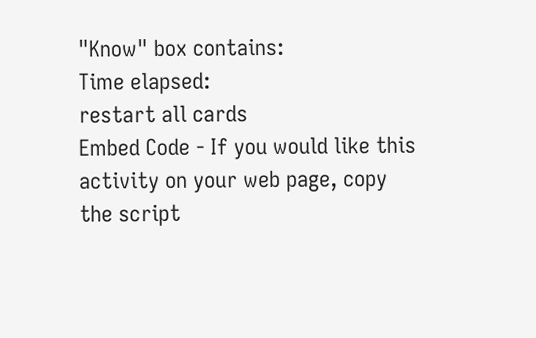"Know" box contains:
Time elapsed:
restart all cards
Embed Code - If you would like this activity on your web page, copy the script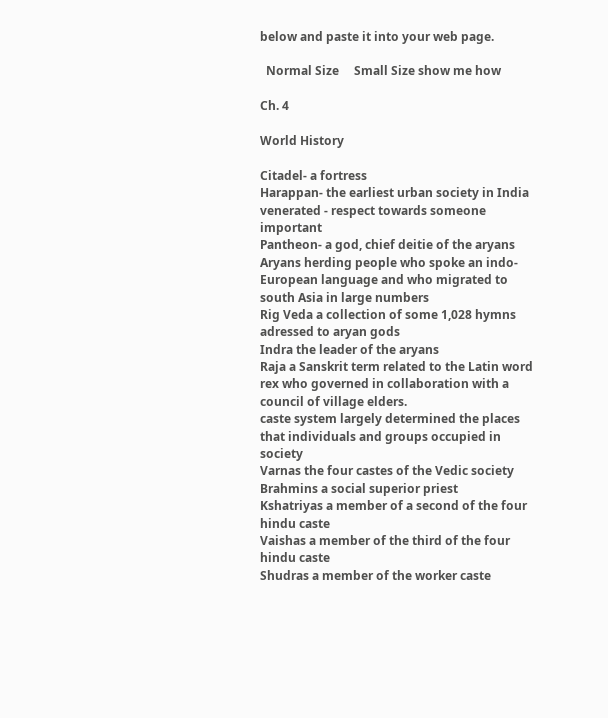below and paste it into your web page.

  Normal Size     Small Size show me how

Ch. 4

World History

Citadel- a fortress
Harappan- the earliest urban society in India
venerated - respect towards someone important
Pantheon- a god, chief deitie of the aryans
Aryans herding people who spoke an indo-European language and who migrated to south Asia in large numbers
Rig Veda a collection of some 1,028 hymns adressed to aryan gods
Indra the leader of the aryans
Raja a Sanskrit term related to the Latin word rex who governed in collaboration with a council of village elders.
caste system largely determined the places that individuals and groups occupied in society
Varnas the four castes of the Vedic society
Brahmins a social superior priest
Kshatriyas a member of a second of the four hindu caste
Vaishas a member of the third of the four hindu caste
Shudras a member of the worker caste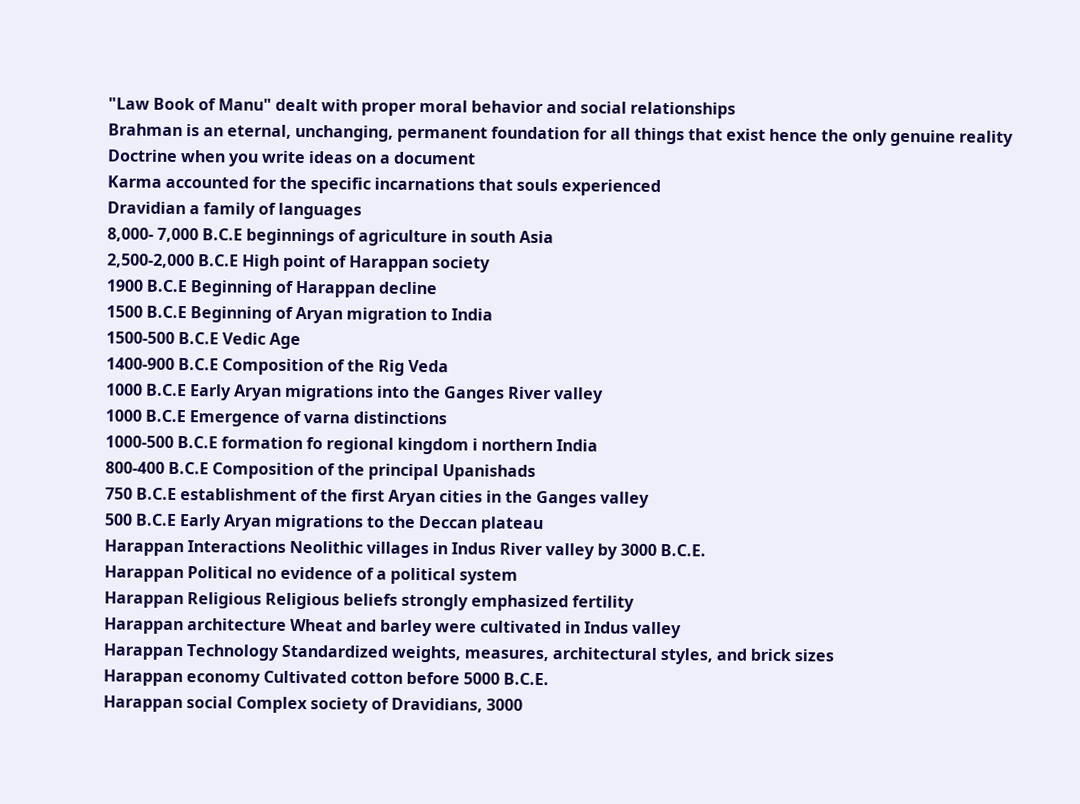"Law Book of Manu" dealt with proper moral behavior and social relationships
Brahman is an eternal, unchanging, permanent foundation for all things that exist hence the only genuine reality
Doctrine when you write ideas on a document
Karma accounted for the specific incarnations that souls experienced
Dravidian a family of languages
8,000- 7,000 B.C.E beginnings of agriculture in south Asia
2,500-2,000 B.C.E High point of Harappan society
1900 B.C.E Beginning of Harappan decline
1500 B.C.E Beginning of Aryan migration to India
1500-500 B.C.E Vedic Age
1400-900 B.C.E Composition of the Rig Veda
1000 B.C.E Early Aryan migrations into the Ganges River valley
1000 B.C.E Emergence of varna distinctions
1000-500 B.C.E formation fo regional kingdom i northern India
800-400 B.C.E Composition of the principal Upanishads
750 B.C.E establishment of the first Aryan cities in the Ganges valley
500 B.C.E Early Aryan migrations to the Deccan plateau
Harappan Interactions Neolithic villages in Indus River valley by 3000 B.C.E.
Harappan Political no evidence of a political system
Harappan Religious Religious beliefs strongly emphasized fertility
Harappan architecture Wheat and barley were cultivated in Indus valley
Harappan Technology Standardized weights, measures, architectural styles, and brick sizes
Harappan economy Cultivated cotton before 5000 B.C.E.
Harappan social Complex society of Dravidians, 3000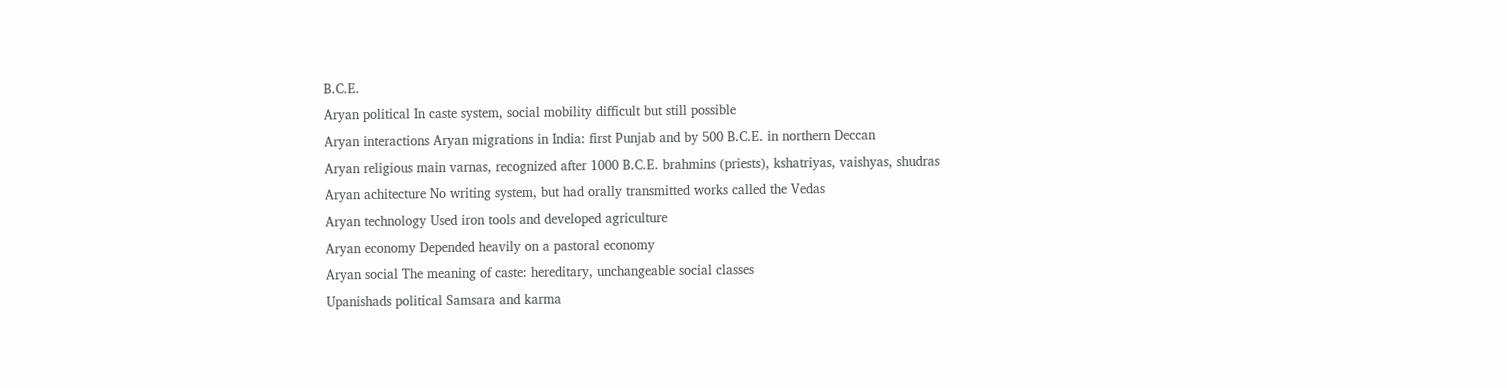B.C.E.
Aryan political In caste system, social mobility difficult but still possible
Aryan interactions Aryan migrations in India: first Punjab and by 500 B.C.E. in northern Deccan
Aryan religious main varnas, recognized after 1000 B.C.E. brahmins (priests), kshatriyas, vaishyas, shudras
Aryan achitecture No writing system, but had orally transmitted works called the Vedas
Aryan technology Used iron tools and developed agriculture
Aryan economy Depended heavily on a pastoral economy
Aryan social The meaning of caste: hereditary, unchangeable social classes
Upanishads political Samsara and karma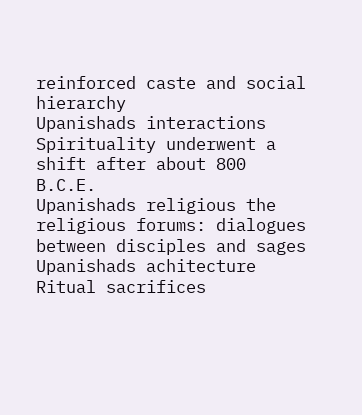reinforced caste and social hierarchy
Upanishads interactions Spirituality underwent a shift after about 800 B.C.E.
Upanishads religious the religious forums: dialogues between disciples and sages
Upanishads achitecture Ritual sacrifices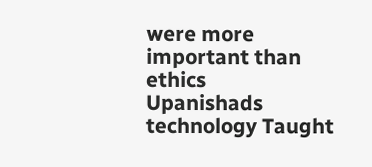were more important than ethics
Upanishads technology Taught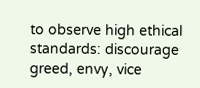to observe high ethical standards: discourage greed, envy, vice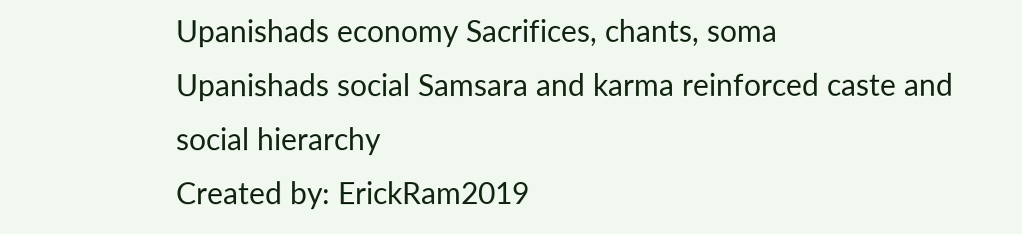Upanishads economy Sacrifices, chants, soma
Upanishads social Samsara and karma reinforced caste and social hierarchy
Created by: ErickRam2019